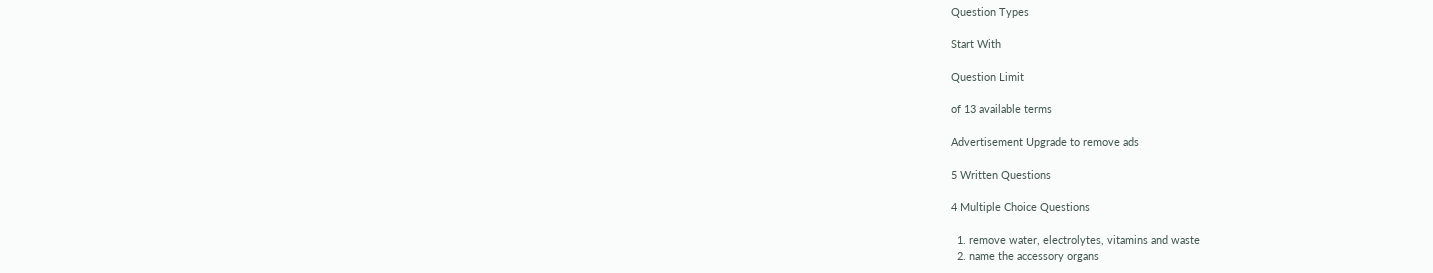Question Types

Start With

Question Limit

of 13 available terms

Advertisement Upgrade to remove ads

5 Written Questions

4 Multiple Choice Questions

  1. remove water, electrolytes, vitamins and waste
  2. name the accessory organs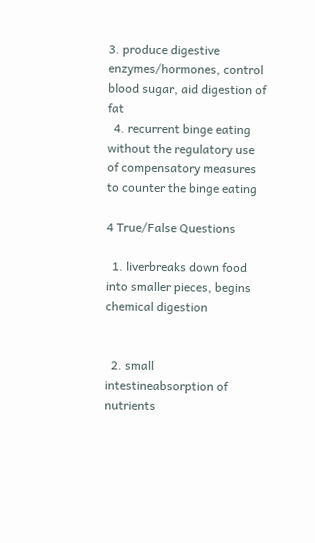3. produce digestive enzymes/hormones, control blood sugar, aid digestion of fat
  4. recurrent binge eating without the regulatory use of compensatory measures to counter the binge eating

4 True/False Questions

  1. liverbreaks down food into smaller pieces, begins chemical digestion


  2. small intestineabsorption of nutrients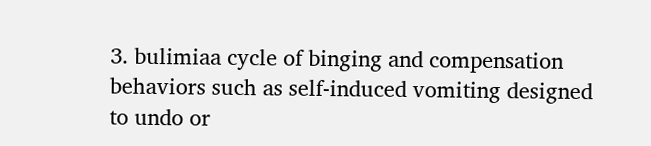3. bulimiaa cycle of binging and compensation behaviors such as self-induced vomiting designed to undo or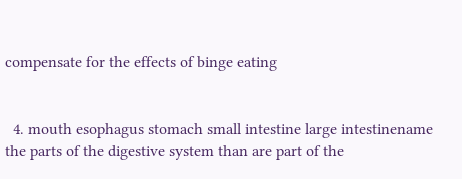compensate for the effects of binge eating


  4. mouth esophagus stomach small intestine large intestinename the parts of the digestive system than are part of the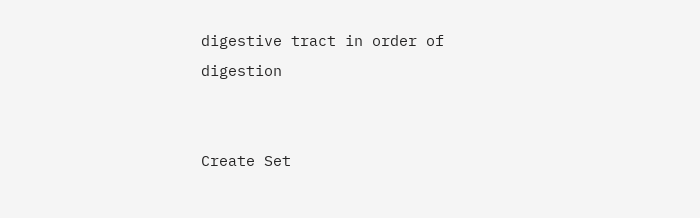digestive tract in order of digestion


Create Set